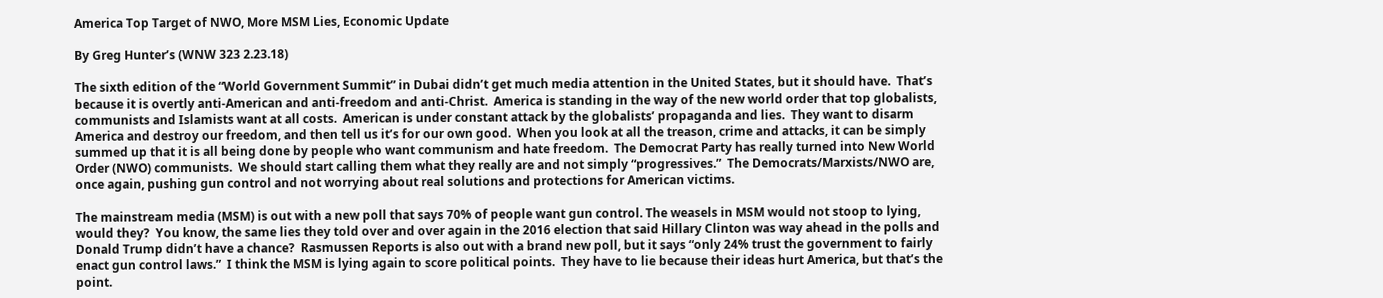America Top Target of NWO, More MSM Lies, Economic Update

By Greg Hunter’s (WNW 323 2.23.18)

The sixth edition of the “World Government Summit” in Dubai didn’t get much media attention in the United States, but it should have.  That’s because it is overtly anti-American and anti-freedom and anti-Christ.  America is standing in the way of the new world order that top globalists, communists and Islamists want at all costs.  American is under constant attack by the globalists’ propaganda and lies.  They want to disarm America and destroy our freedom, and then tell us it’s for our own good.  When you look at all the treason, crime and attacks, it can be simply summed up that it is all being done by people who want communism and hate freedom.  The Democrat Party has really turned into New World Order (NWO) communists.  We should start calling them what they really are and not simply “progressives.”  The Democrats/Marxists/NWO are, once again, pushing gun control and not worrying about real solutions and protections for American victims.

The mainstream media (MSM) is out with a new poll that says 70% of people want gun control. The weasels in MSM would not stoop to lying, would they?  You know, the same lies they told over and over again in the 2016 election that said Hillary Clinton was way ahead in the polls and Donald Trump didn’t have a chance?  Rasmussen Reports is also out with a brand new poll, but it says “only 24% trust the government to fairly enact gun control laws.”  I think the MSM is lying again to score political points.  They have to lie because their ideas hurt America, but that’s the point.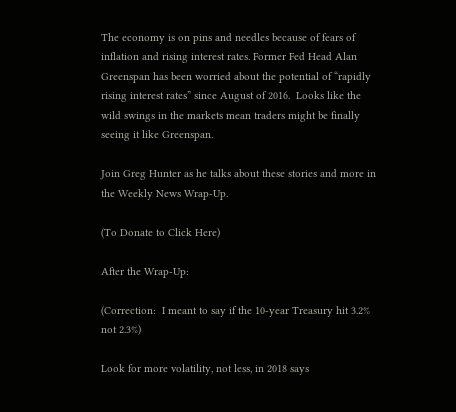The economy is on pins and needles because of fears of inflation and rising interest rates. Former Fed Head Alan Greenspan has been worried about the potential of “rapidly rising interest rates” since August of 2016.  Looks like the wild swings in the markets mean traders might be finally seeing it like Greenspan.

Join Greg Hunter as he talks about these stories and more in the Weekly News Wrap-Up.

(To Donate to Click Here)

After the Wrap-Up:

(Correction:  I meant to say if the 10-year Treasury hit 3.2% not 2.3%)

Look for more volatility, not less, in 2018 says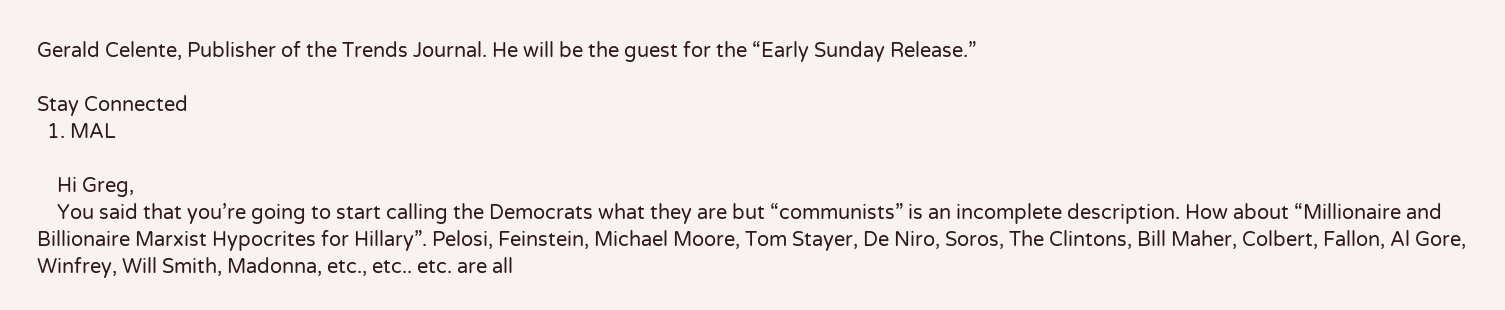Gerald Celente, Publisher of the Trends Journal. He will be the guest for the “Early Sunday Release.”

Stay Connected
  1. MAL

    Hi Greg,
    You said that you’re going to start calling the Democrats what they are but “communists” is an incomplete description. How about “Millionaire and Billionaire Marxist Hypocrites for Hillary”. Pelosi, Feinstein, Michael Moore, Tom Stayer, De Niro, Soros, The Clintons, Bill Maher, Colbert, Fallon, Al Gore, Winfrey, Will Smith, Madonna, etc., etc.. etc. are all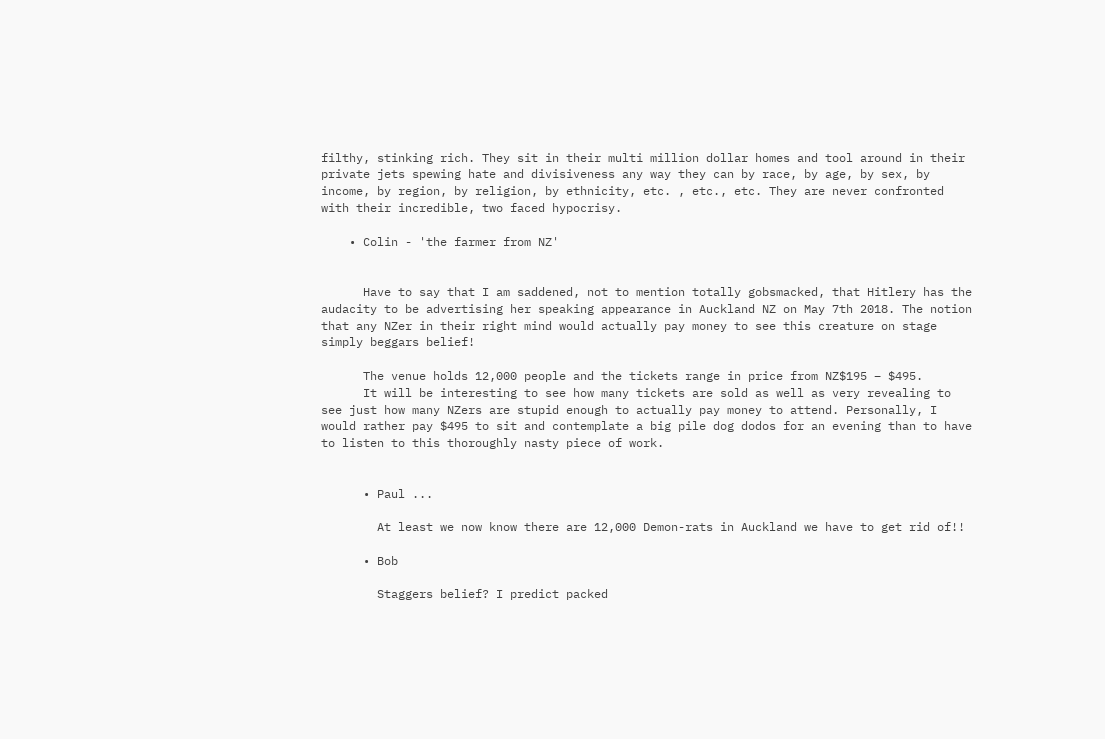filthy, stinking rich. They sit in their multi million dollar homes and tool around in their private jets spewing hate and divisiveness any way they can by race, by age, by sex, by income, by region, by religion, by ethnicity, etc. , etc., etc. They are never confronted with their incredible, two faced hypocrisy.

    • Colin - 'the farmer from NZ'


      Have to say that I am saddened, not to mention totally gobsmacked, that Hitlery has the audacity to be advertising her speaking appearance in Auckland NZ on May 7th 2018. The notion that any NZer in their right mind would actually pay money to see this creature on stage simply beggars belief!

      The venue holds 12,000 people and the tickets range in price from NZ$195 – $495.
      It will be interesting to see how many tickets are sold as well as very revealing to see just how many NZers are stupid enough to actually pay money to attend. Personally, I would rather pay $495 to sit and contemplate a big pile dog dodos for an evening than to have to listen to this thoroughly nasty piece of work.


      • Paul ...

        At least we now know there are 12,000 Demon-rats in Auckland we have to get rid of!!

      • Bob

        Staggers belief? I predict packed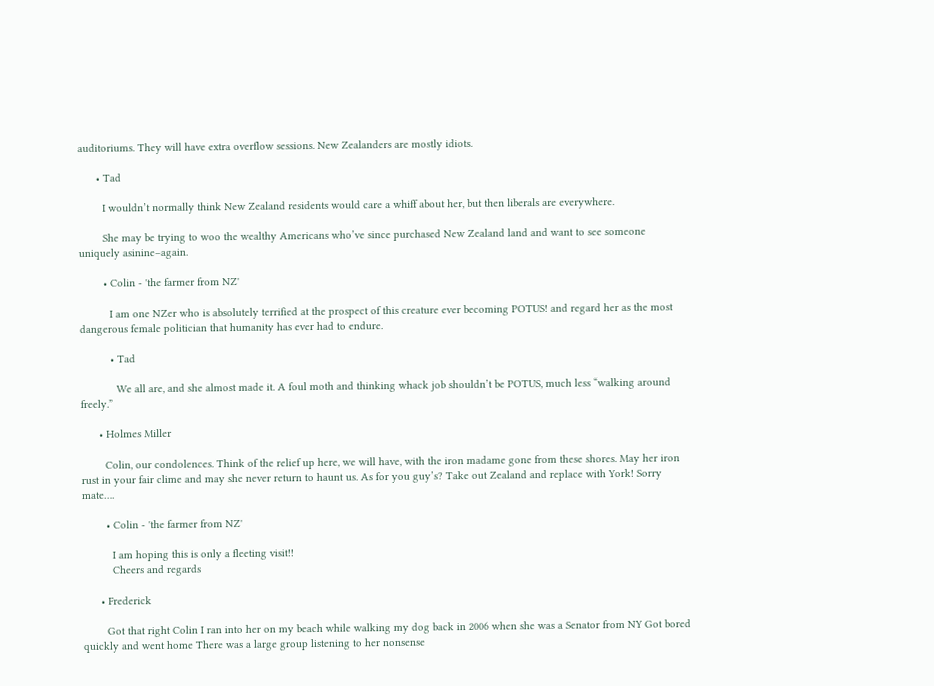auditoriums. They will have extra overflow sessions. New Zealanders are mostly idiots.

      • Tad

        I wouldn’t normally think New Zealand residents would care a whiff about her, but then liberals are everywhere.

        She may be trying to woo the wealthy Americans who’ve since purchased New Zealand land and want to see someone uniquely asinine–again.

        • Colin - 'the farmer from NZ'

          I am one NZer who is absolutely terrified at the prospect of this creature ever becoming POTUS! and regard her as the most dangerous female politician that humanity has ever had to endure.

          • Tad

            We all are, and she almost made it. A foul moth and thinking whack job shouldn’t be POTUS, much less “walking around freely.”

      • Holmes Miller

        Colin, our condolences. Think of the relief up here, we will have, with the iron madame gone from these shores. May her iron rust in your fair clime and may she never return to haunt us. As for you guy’s? Take out Zealand and replace with York! Sorry mate….

        • Colin - 'the farmer from NZ'

          I am hoping this is only a fleeting visit!!
          Cheers and regards

      • Frederick

        Got that right Colin I ran into her on my beach while walking my dog back in 2006 when she was a Senator from NY Got bored quickly and went home There was a large group listening to her nonsense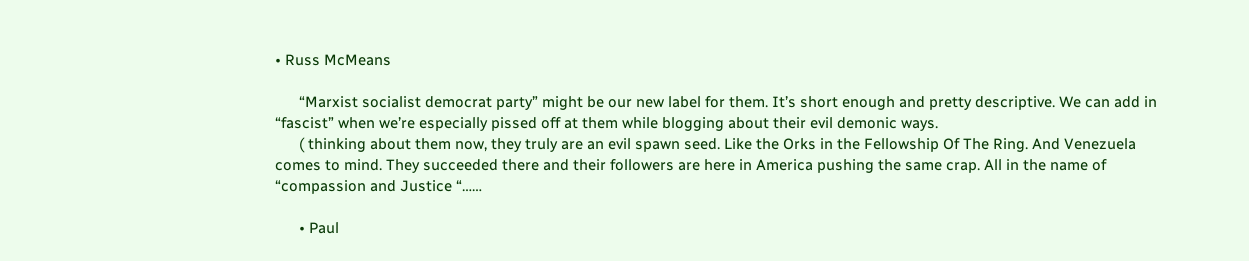• Russ McMeans

      “Marxist socialist democrat party” might be our new label for them. It’s short enough and pretty descriptive. We can add in “fascist” when we’re especially pissed off at them while blogging about their evil demonic ways.
      ( thinking about them now, they truly are an evil spawn seed. Like the Orks in the Fellowship Of The Ring. And Venezuela comes to mind. They succeeded there and their followers are here in America pushing the same crap. All in the name of “compassion and Justice “……

      • Paul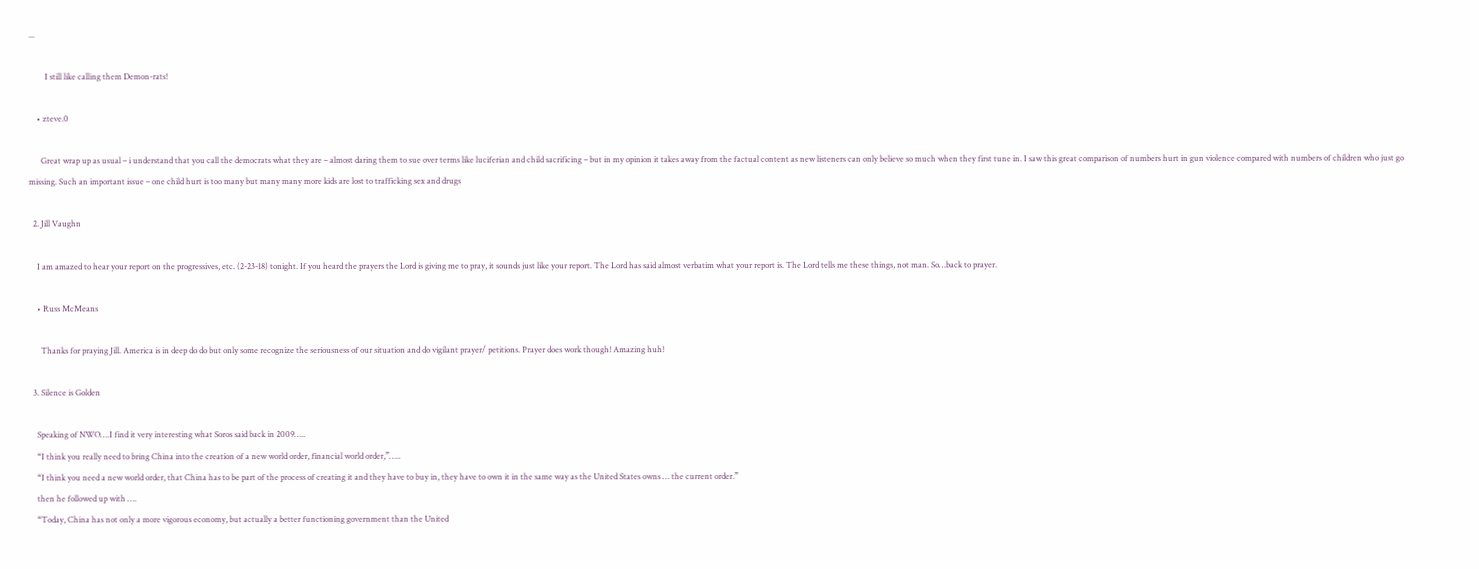...

        I still like calling them Demon-rats!

    • zteve.0

      Great wrap up as usual – i understand that you call the democrats what they are – almost daring them to sue over terms like luciferian and child sacrificing – but in my opinion it takes away from the factual content as new listeners can only believe so much when they first tune in. I saw this great comparison of numbers hurt in gun violence compared with numbers of children who just go missing. Such an important issue – one child hurt is too many but many many more kids are lost to trafficking sex and drugs

  2. Jill Vaughn

    I am amazed to hear your report on the progressives, etc. (2-23-18) tonight. If you heard the prayers the Lord is giving me to pray, it sounds just like your report. The Lord has said almost verbatim what your report is. The Lord tells me these things, not man. So…back to prayer.

    • Russ McMeans

      Thanks for praying Jill. America is in deep do do but only some recognize the seriousness of our situation and do vigilant prayer/ petitions. Prayer does work though! Amazing huh!

  3. Silence is Golden

    Speaking of NWO….I find it very interesting what Soros said back in 2009…..
    “I think you really need to bring China into the creation of a new world order, financial world order,”…..
    “I think you need a new world order, that China has to be part of the process of creating it and they have to buy in, they have to own it in the same way as the United States owns … the current order.”
    then he followed up with ….
    “Today, China has not only a more vigorous economy, but actually a better functioning government than the United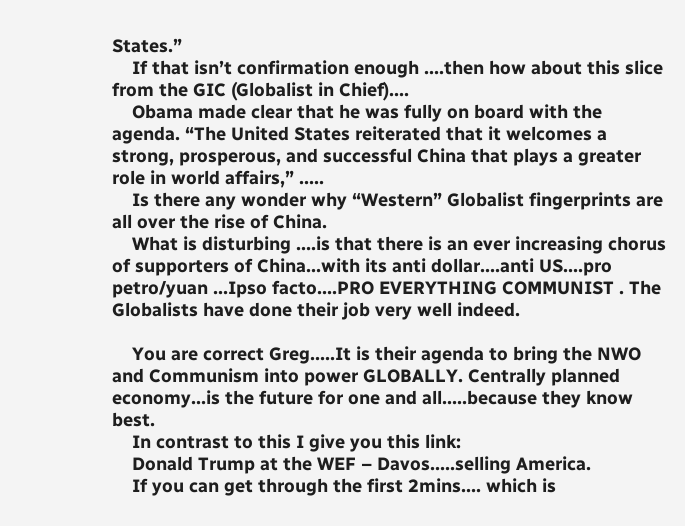States.”
    If that isn’t confirmation enough ….then how about this slice from the GIC (Globalist in Chief)….
    Obama made clear that he was fully on board with the agenda. “The United States reiterated that it welcomes a strong, prosperous, and successful China that plays a greater role in world affairs,” …..
    Is there any wonder why “Western” Globalist fingerprints are all over the rise of China.
    What is disturbing ….is that there is an ever increasing chorus of supporters of China…with its anti dollar….anti US….pro petro/yuan …Ipso facto….PRO EVERYTHING COMMUNIST . The Globalists have done their job very well indeed.

    You are correct Greg…..It is their agenda to bring the NWO and Communism into power GLOBALLY. Centrally planned economy…is the future for one and all…..because they know best.
    In contrast to this I give you this link:
    Donald Trump at the WEF – Davos…..selling America.
    If you can get through the first 2mins…. which is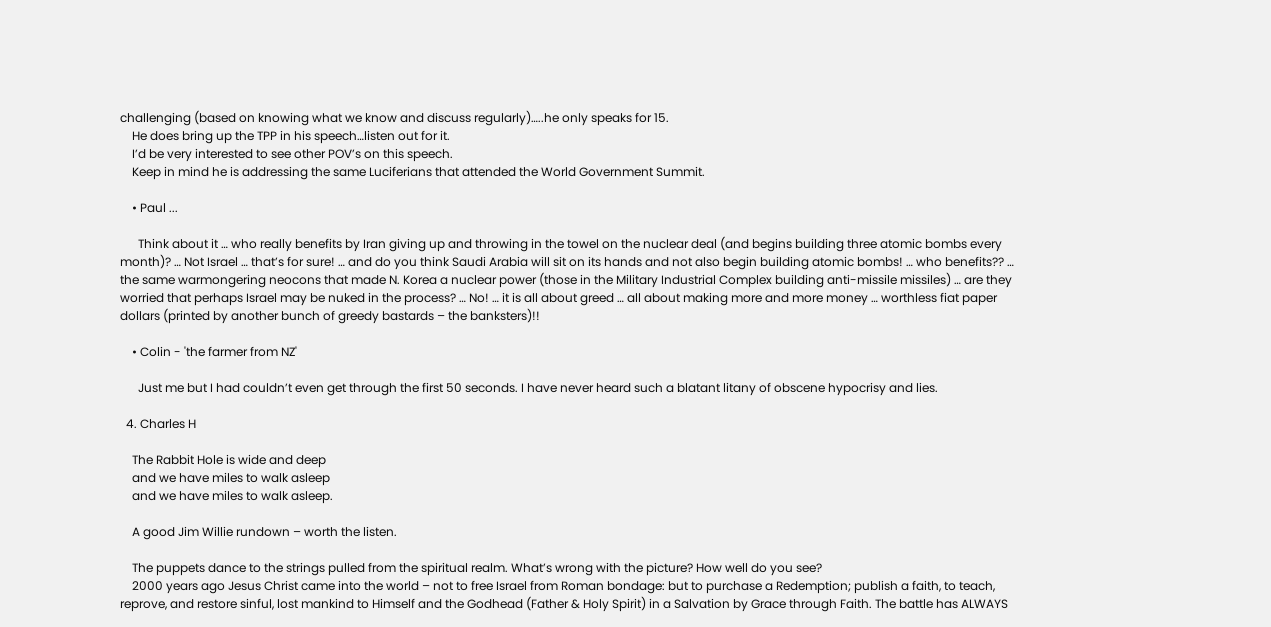challenging (based on knowing what we know and discuss regularly)…..he only speaks for 15.
    He does bring up the TPP in his speech…listen out for it.
    I’d be very interested to see other POV’s on this speech.
    Keep in mind he is addressing the same Luciferians that attended the World Government Summit.

    • Paul ...

      Think about it … who really benefits by Iran giving up and throwing in the towel on the nuclear deal (and begins building three atomic bombs every month)? … Not Israel … that’s for sure! … and do you think Saudi Arabia will sit on its hands and not also begin building atomic bombs! … who benefits?? … the same warmongering neocons that made N. Korea a nuclear power (those in the Military Industrial Complex building anti-missile missiles) … are they worried that perhaps Israel may be nuked in the process? … No! … it is all about greed … all about making more and more money … worthless fiat paper dollars (printed by another bunch of greedy bastards – the banksters)!!

    • Colin - 'the farmer from NZ'

      Just me but I had couldn’t even get through the first 50 seconds. I have never heard such a blatant litany of obscene hypocrisy and lies.

  4. Charles H

    The Rabbit Hole is wide and deep
    and we have miles to walk asleep
    and we have miles to walk asleep.

    A good Jim Willie rundown – worth the listen.

    The puppets dance to the strings pulled from the spiritual realm. What’s wrong with the picture? How well do you see?
    2000 years ago Jesus Christ came into the world – not to free Israel from Roman bondage: but to purchase a Redemption; publish a faith, to teach, reprove, and restore sinful, lost mankind to Himself and the Godhead (Father & Holy Spirit) in a Salvation by Grace through Faith. The battle has ALWAYS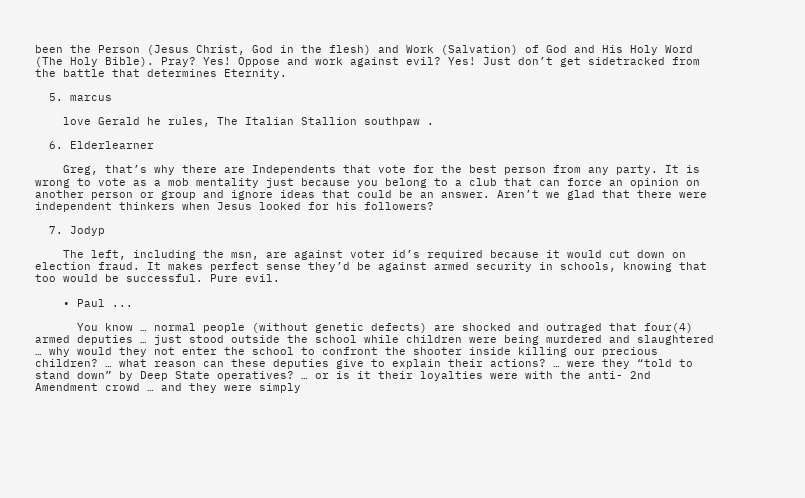been the Person (Jesus Christ, God in the flesh) and Work (Salvation) of God and His Holy Word (The Holy Bible). Pray? Yes! Oppose and work against evil? Yes! Just don’t get sidetracked from the battle that determines Eternity.

  5. marcus

    love Gerald he rules, The Italian Stallion southpaw .

  6. Elderlearner

    Greg, that’s why there are Independents that vote for the best person from any party. It is wrong to vote as a mob mentality just because you belong to a club that can force an opinion on another person or group and ignore ideas that could be an answer. Aren’t we glad that there were independent thinkers when Jesus looked for his followers?

  7. Jodyp

    The left, including the msn, are against voter id’s required because it would cut down on election fraud. It makes perfect sense they’d be against armed security in schools, knowing that too would be successful. Pure evil.

    • Paul ...

      You know … normal people (without genetic defects) are shocked and outraged that four(4) armed deputies … just stood outside the school while children were being murdered and slaughtered … why would they not enter the school to confront the shooter inside killing our precious children? … what reason can these deputies give to explain their actions? … were they “told to stand down” by Deep State operatives? … or is it their loyalties were with the anti- 2nd Amendment crowd … and they were simply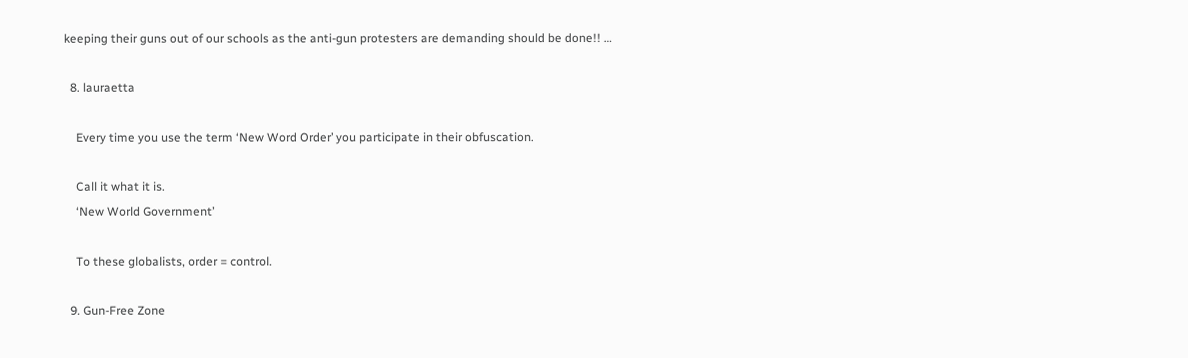keeping their guns out of our schools as the anti-gun protesters are demanding should be done!! …

  8. lauraetta

    Every time you use the term ‘New Word Order’ you participate in their obfuscation.

    Call it what it is.
    ‘New World Government’

    To these globalists, order = control.

  9. Gun-Free Zone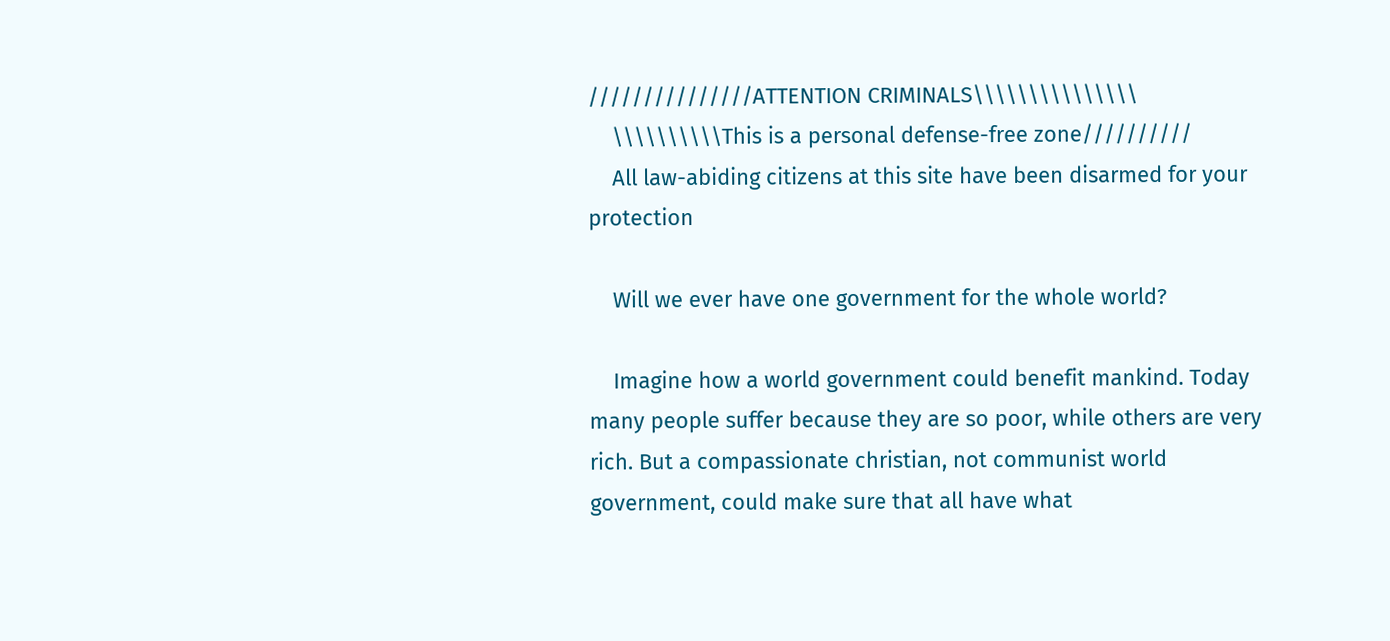///////////////ATTENTION CRIMINALS\\\\\\\\\\\\\\\
    \\\\\\\\\\This is a personal defense-free zone//////////
    All law-abiding citizens at this site have been disarmed for your protection

    Will we ever have one government for the whole world?

    Imagine how a world government could benefit mankind. Today many people suffer because they are so poor, while others are very rich. But a compassionate christian, not communist world government, could make sure that all have what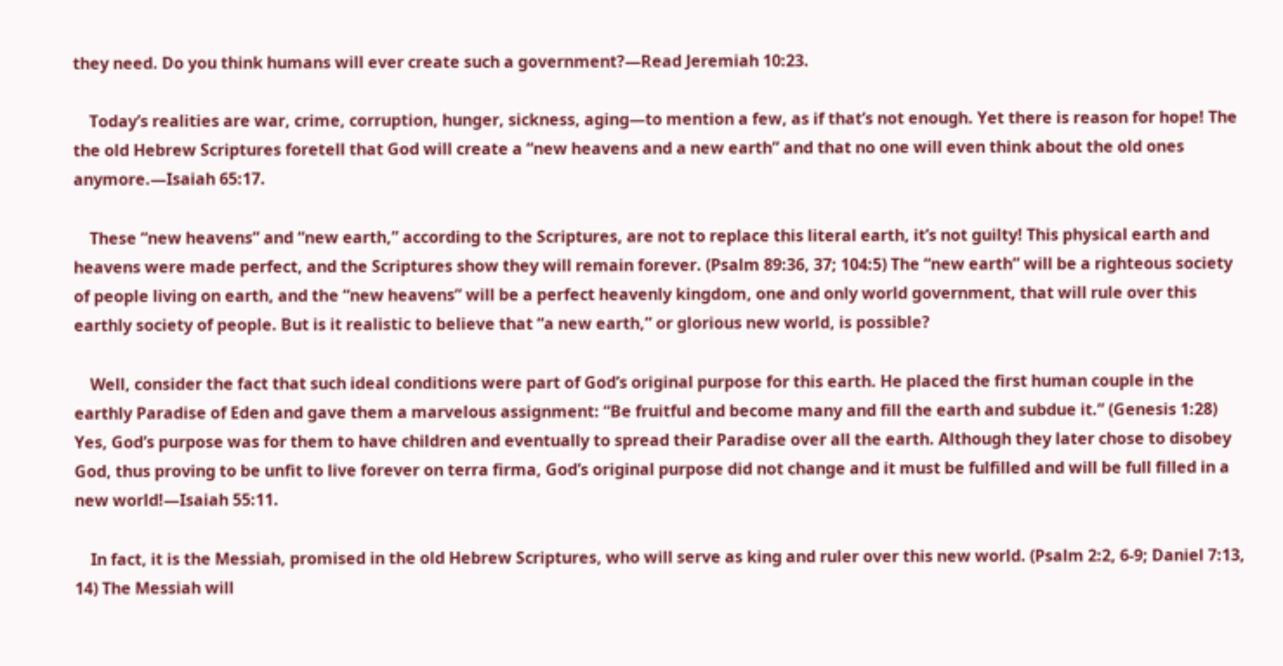they need. Do you think humans will ever create such a government?—Read Jeremiah 10:23.

    Today’s realities are war, crime, corruption, hunger, sickness, aging—to mention a few, as if that’s not enough. Yet there is reason for hope! The the old Hebrew Scriptures foretell that God will create a “new heavens and a new earth” and that no one will even think about the old ones anymore.—Isaiah 65:17.

    These “new heavens” and “new earth,” according to the Scriptures, are not to replace this literal earth, it’s not guilty! This physical earth and heavens were made perfect, and the Scriptures show they will remain forever. (Psalm 89:36, 37; 104:5) The “new earth” will be a righteous society of people living on earth, and the “new heavens” will be a perfect heavenly kingdom, one and only world government, that will rule over this earthly society of people. But is it realistic to believe that “a new earth,” or glorious new world, is possible?

    Well, consider the fact that such ideal conditions were part of God’s original purpose for this earth. He placed the first human couple in the earthly Paradise of Eden and gave them a marvelous assignment: “Be fruitful and become many and fill the earth and subdue it.” (Genesis 1:28) Yes, God’s purpose was for them to have children and eventually to spread their Paradise over all the earth. Although they later chose to disobey God, thus proving to be unfit to live forever on terra firma, God’s original purpose did not change and it must be fulfilled and will be full filled in a new world!—Isaiah 55:11.

    In fact, it is the Messiah, promised in the old Hebrew Scriptures, who will serve as king and ruler over this new world. (Psalm 2:2, 6-9; Daniel 7:13, 14) The Messiah will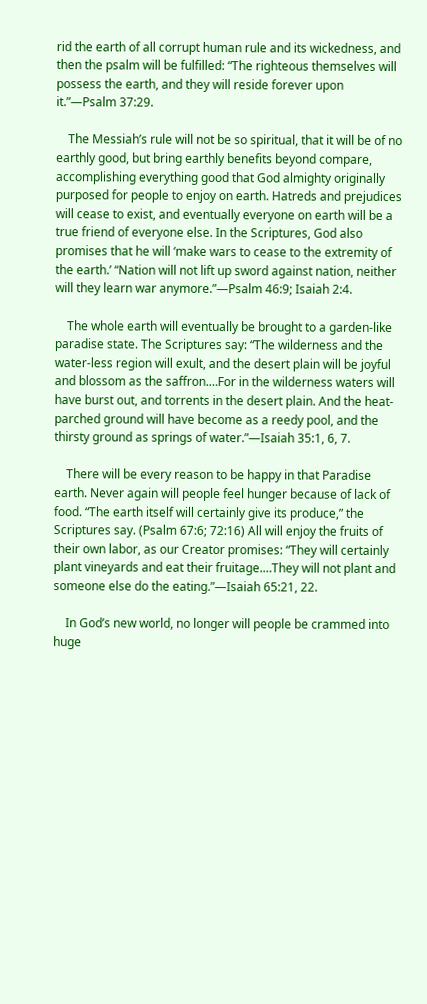rid the earth of all corrupt human rule and its wickedness, and then the psalm will be fulfilled: “The righteous themselves will possess the earth, and they will reside forever upon it.”—Psalm 37:29.

    The Messiah’s rule will not be so spiritual, that it will be of no earthly good, but bring earthly benefits beyond compare, accomplishing everything good that God almighty originally purposed for people to enjoy on earth. Hatreds and prejudices will cease to exist, and eventually everyone on earth will be a true friend of everyone else. In the Scriptures, God also promises that he will ‘make wars to cease to the extremity of the earth.’ “Nation will not lift up sword against nation, neither will they learn war anymore.”—Psalm 46:9; Isaiah 2:4.

    The whole earth will eventually be brought to a garden-like paradise state. The Scriptures say: “The wilderness and the water-less region will exult, and the desert plain will be joyful and blossom as the saffron.…For in the wilderness waters will have burst out, and torrents in the desert plain. And the heat-parched ground will have become as a reedy pool, and the thirsty ground as springs of water.”—Isaiah 35:1, 6, 7.

    There will be every reason to be happy in that Paradise earth. Never again will people feel hunger because of lack of food. “The earth itself will certainly give its produce,” the Scriptures say. (Psalm 67:6; 72:16) All will enjoy the fruits of their own labor, as our Creator promises: “They will certainly plant vineyards and eat their fruitage.…They will not plant and someone else do the eating.”—Isaiah 65:21, 22.

    In God’s new world, no longer will people be crammed into huge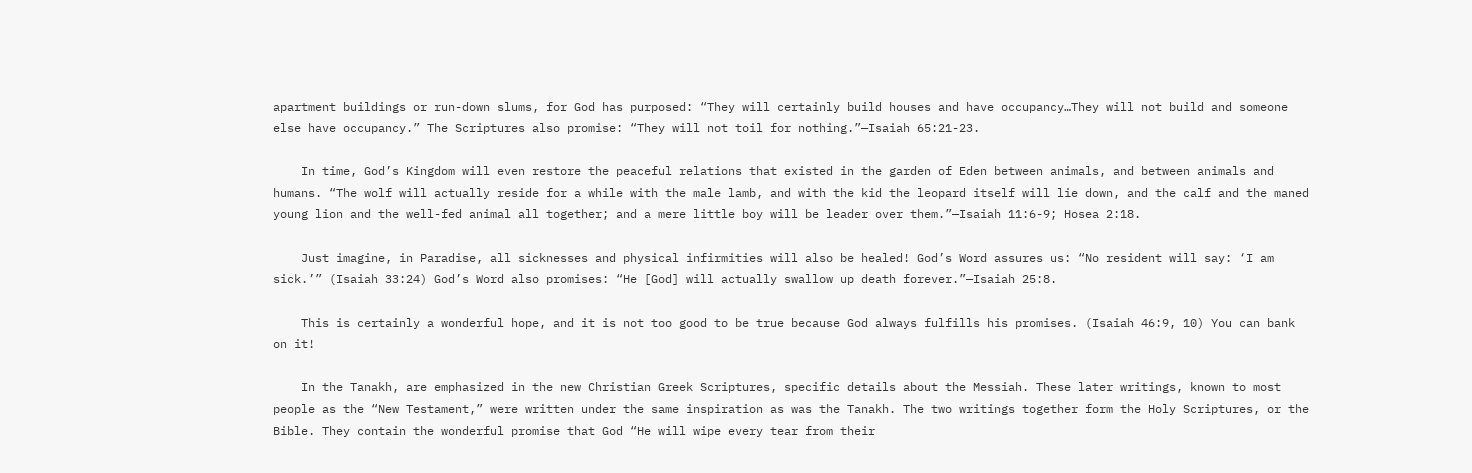apartment buildings or run-down slums, for God has purposed: “They will certainly build houses and have occupancy…They will not build and someone else have occupancy.” The Scriptures also promise: “They will not toil for nothing.”—Isaiah 65:21-23.

    In time, God’s Kingdom will even restore the peaceful relations that existed in the garden of Eden between animals, and between animals and humans. “The wolf will actually reside for a while with the male lamb, and with the kid the leopard itself will lie down, and the calf and the maned young lion and the well-fed animal all together; and a mere little boy will be leader over them.”—Isaiah 11:6-9; Hosea 2:18.

    Just imagine, in Paradise, all sicknesses and physical infirmities will also be healed! God’s Word assures us: “No resident will say: ‘I am sick.’” (Isaiah 33:24) God’s Word also promises: “He [God] will actually swallow up death forever.”—Isaiah 25:8.

    This is certainly a wonderful hope, and it is not too good to be true because God always fulfills his promises. (Isaiah 46:9, 10) You can bank on it!

    In the Tanakh, are emphasized in the new Christian Greek Scriptures, specific details about the Messiah. These later writings, known to most people as the “New Testament,” were written under the same inspiration as was the Tanakh. The two writings together form the Holy Scriptures, or the Bible. They contain the wonderful promise that God “He will wipe every tear from their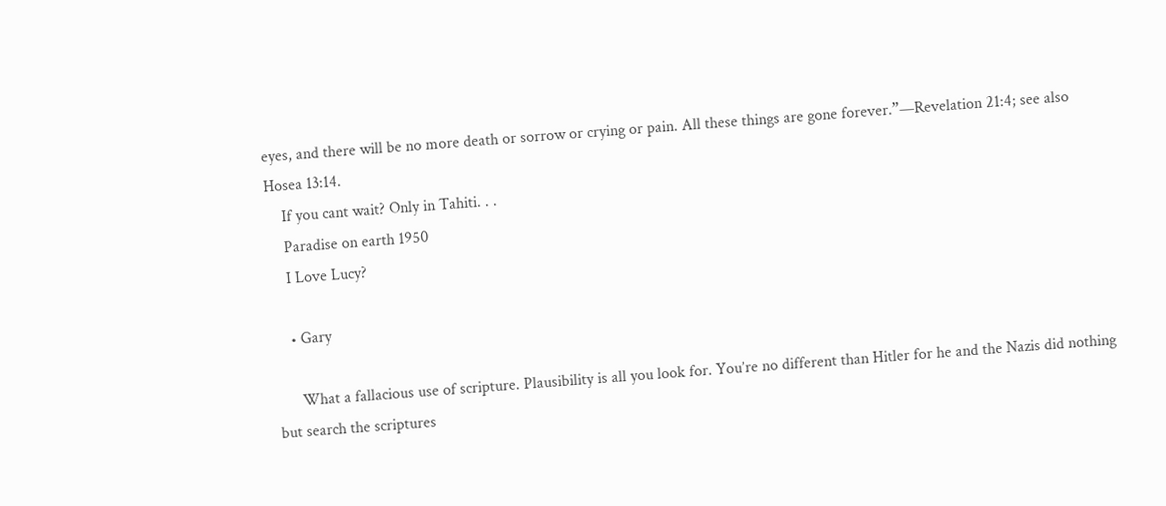eyes, and there will be no more death or sorrow or crying or pain. All these things are gone forever.”—Revelation 21:4; see also Hosea 13:14.
    If you cant wait? Only in Tahiti. . .
    Paradise on earth 1950
    I Love Lucy?

    • Gary

      What a fallacious use of scripture. Plausibility is all you look for. You’re no different than Hitler for he and the Nazis did nothing but search the scriptures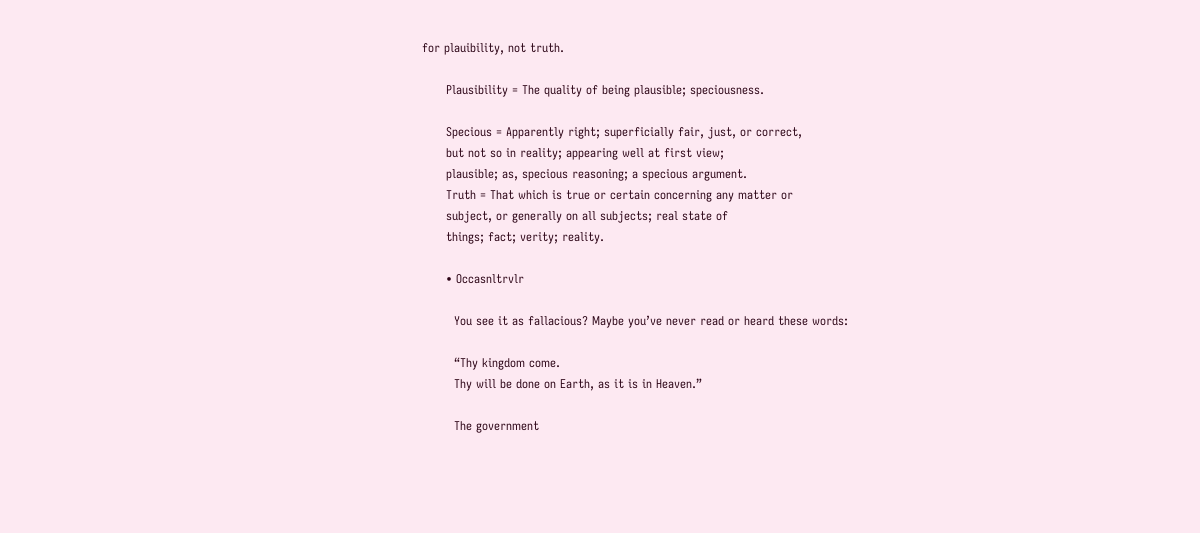for plauibility, not truth.

      Plausibility = The quality of being plausible; speciousness.

      Specious = Apparently right; superficially fair, just, or correct,
      but not so in reality; appearing well at first view;
      plausible; as, specious reasoning; a specious argument.
      Truth = That which is true or certain concerning any matter or
      subject, or generally on all subjects; real state of
      things; fact; verity; reality.

      • Occasnltrvlr

        You see it as fallacious? Maybe you’ve never read or heard these words:

        “Thy kingdom come.
        Thy will be done on Earth, as it is in Heaven.”

        The government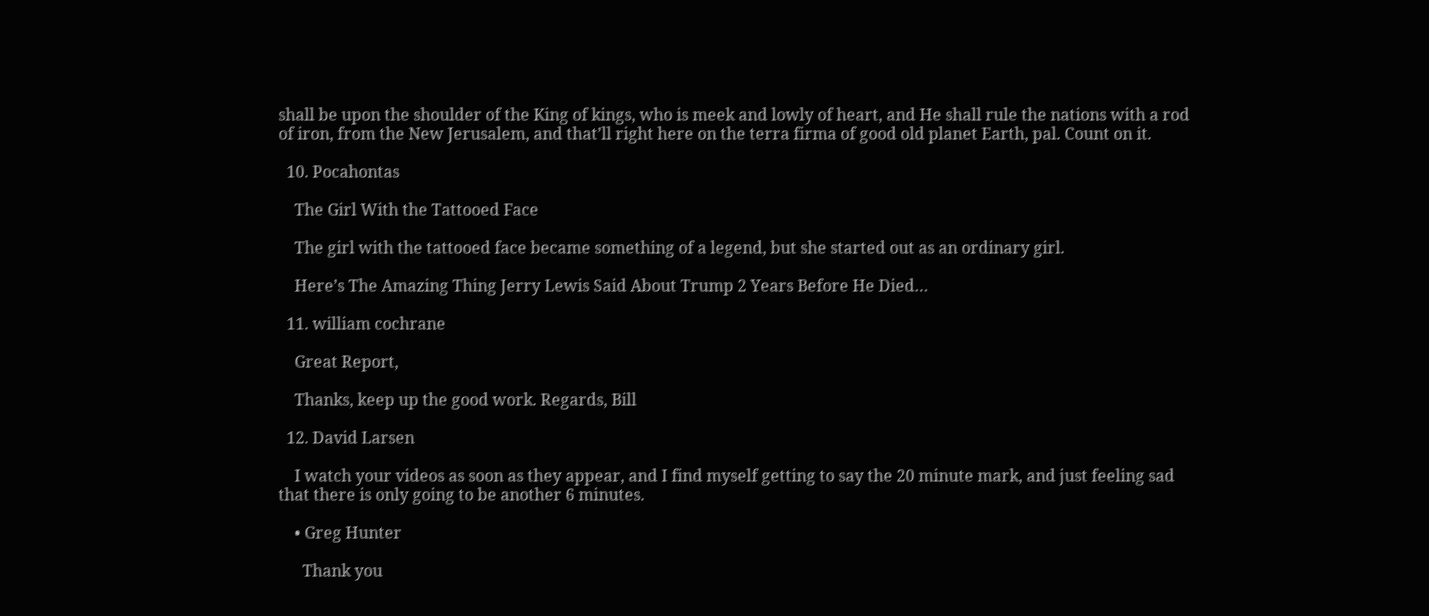shall be upon the shoulder of the King of kings, who is meek and lowly of heart, and He shall rule the nations with a rod of iron, from the New Jerusalem, and that’ll right here on the terra firma of good old planet Earth, pal. Count on it.

  10. Pocahontas

    The Girl With the Tattooed Face

    The girl with the tattooed face became something of a legend, but she started out as an ordinary girl.

    Here’s The Amazing Thing Jerry Lewis Said About Trump 2 Years Before He Died…

  11. william cochrane

    Great Report,

    Thanks, keep up the good work. Regards, Bill

  12. David Larsen

    I watch your videos as soon as they appear, and I find myself getting to say the 20 minute mark, and just feeling sad that there is only going to be another 6 minutes.

    • Greg Hunter

      Thank you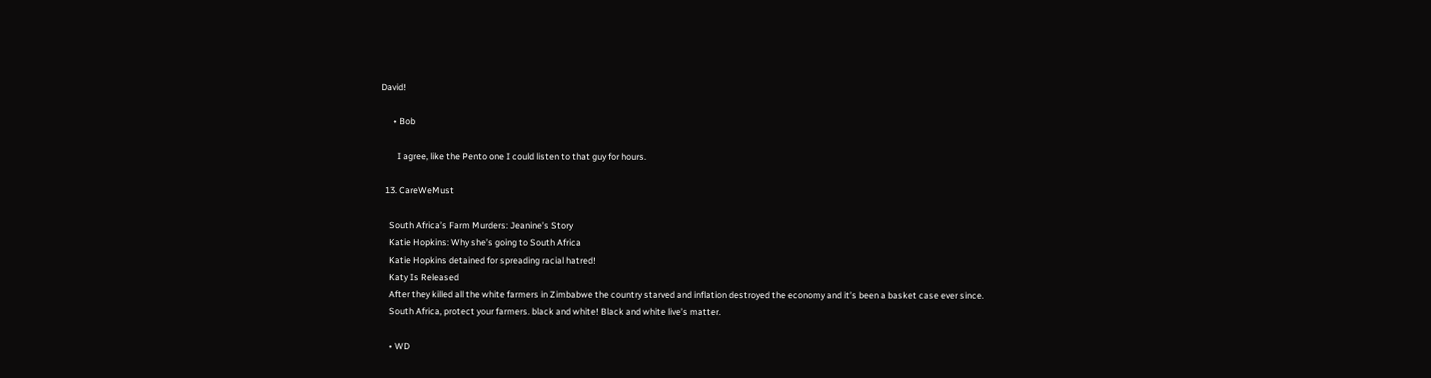David!

      • Bob

        I agree, like the Pento one I could listen to that guy for hours.

  13. CareWeMust

    South Africa’s Farm Murders: Jeanine’s Story
    Katie Hopkins: Why she’s going to South Africa
    Katie Hopkins detained for spreading racial hatred!
    Katy Is Released
    After they killed all the white farmers in Zimbabwe the country starved and inflation destroyed the economy and it’s been a basket case ever since.
    South Africa, protect your farmers. black and white! Black and white live’s matter.

    • WD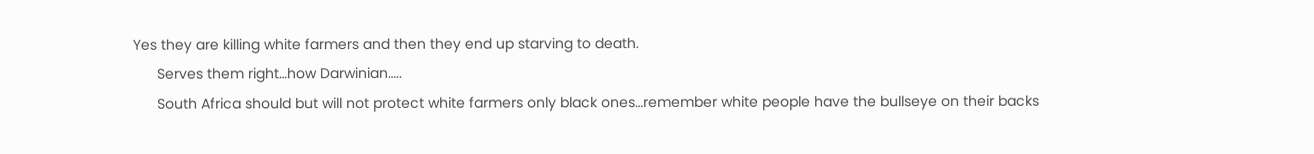Yes they are killing white farmers and then they end up starving to death.
      Serves them right…how Darwinian…..
      South Africa should but will not protect white farmers only black ones…remember white people have the bullseye on their backs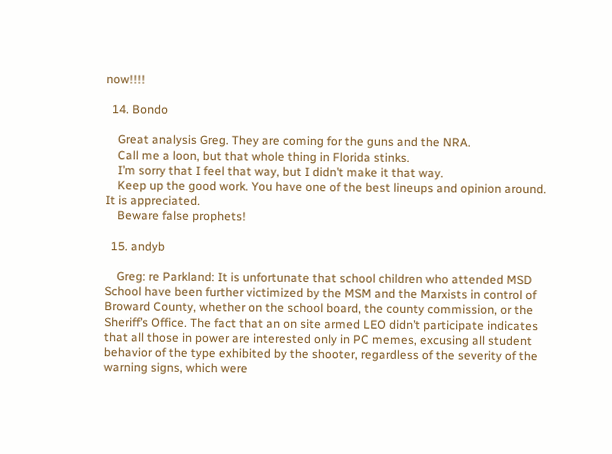now!!!!

  14. Bondo

    Great analysis Greg. They are coming for the guns and the NRA.
    Call me a loon, but that whole thing in Florida stinks.
    I’m sorry that I feel that way, but I didn’t make it that way.
    Keep up the good work. You have one of the best lineups and opinion around. It is appreciated.
    Beware false prophets!

  15. andyb

    Greg: re Parkland: It is unfortunate that school children who attended MSD School have been further victimized by the MSM and the Marxists in control of Broward County, whether on the school board, the county commission, or the Sheriff’s Office. The fact that an on site armed LEO didn’t participate indicates that all those in power are interested only in PC memes, excusing all student behavior of the type exhibited by the shooter, regardless of the severity of the warning signs, which were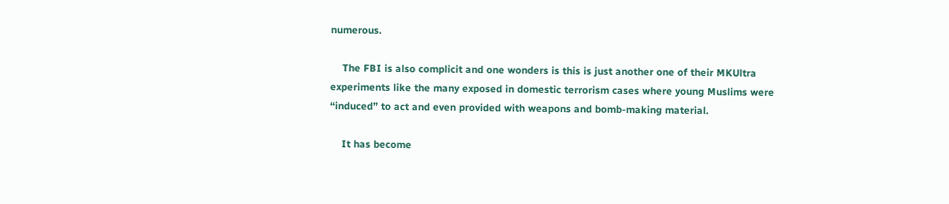numerous.

    The FBI is also complicit and one wonders is this is just another one of their MKUltra experiments like the many exposed in domestic terrorism cases where young Muslims were “induced” to act and even provided with weapons and bomb-making material.

    It has become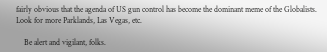fairly obvious that the agenda of US gun control has become the dominant meme of the Globalists. Look for more Parklands, Las Vegas, etc.

    Be alert and vigilant, folks.